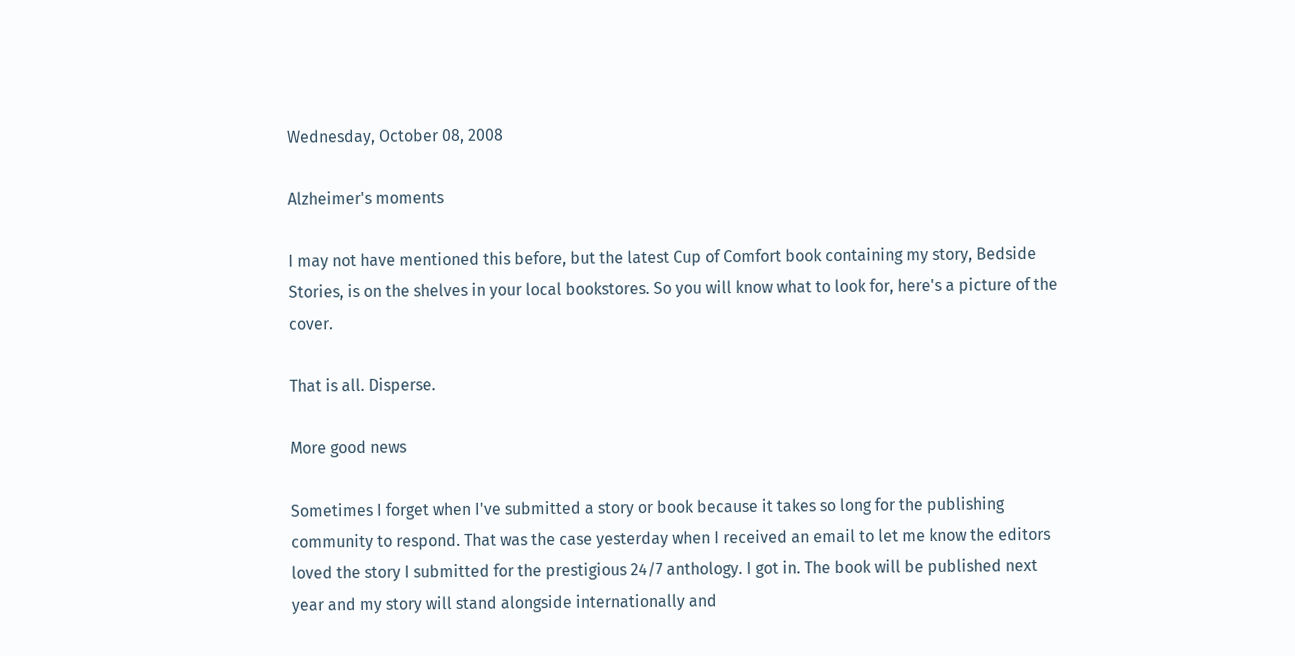Wednesday, October 08, 2008

Alzheimer's moments

I may not have mentioned this before, but the latest Cup of Comfort book containing my story, Bedside Stories, is on the shelves in your local bookstores. So you will know what to look for, here's a picture of the cover.

That is all. Disperse.

More good news

Sometimes I forget when I've submitted a story or book because it takes so long for the publishing community to respond. That was the case yesterday when I received an email to let me know the editors loved the story I submitted for the prestigious 24/7 anthology. I got in. The book will be published next year and my story will stand alongside internationally and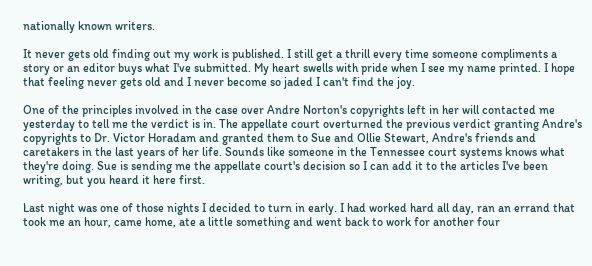nationally known writers.

It never gets old finding out my work is published. I still get a thrill every time someone compliments a story or an editor buys what I've submitted. My heart swells with pride when I see my name printed. I hope that feeling never gets old and I never become so jaded I can't find the joy.

One of the principles involved in the case over Andre Norton's copyrights left in her will contacted me yesterday to tell me the verdict is in. The appellate court overturned the previous verdict granting Andre's copyrights to Dr. Victor Horadam and granted them to Sue and Ollie Stewart, Andre's friends and caretakers in the last years of her life. Sounds like someone in the Tennessee court systems knows what they're doing. Sue is sending me the appellate court's decision so I can add it to the articles I've been writing, but you heard it here first.

Last night was one of those nights I decided to turn in early. I had worked hard all day, ran an errand that took me an hour, came home, ate a little something and went back to work for another four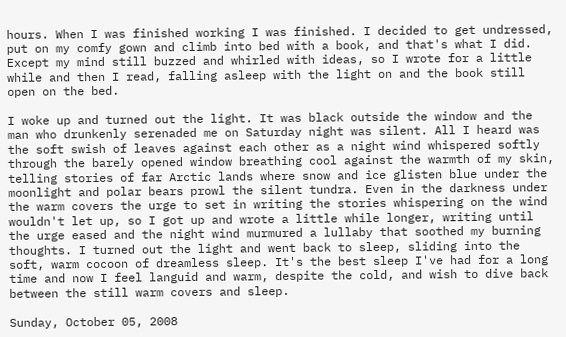hours. When I was finished working I was finished. I decided to get undressed, put on my comfy gown and climb into bed with a book, and that's what I did. Except my mind still buzzed and whirled with ideas, so I wrote for a little while and then I read, falling asleep with the light on and the book still open on the bed.

I woke up and turned out the light. It was black outside the window and the man who drunkenly serenaded me on Saturday night was silent. All I heard was the soft swish of leaves against each other as a night wind whispered softly through the barely opened window breathing cool against the warmth of my skin, telling stories of far Arctic lands where snow and ice glisten blue under the moonlight and polar bears prowl the silent tundra. Even in the darkness under the warm covers the urge to set in writing the stories whispering on the wind wouldn't let up, so I got up and wrote a little while longer, writing until the urge eased and the night wind murmured a lullaby that soothed my burning thoughts. I turned out the light and went back to sleep, sliding into the soft, warm cocoon of dreamless sleep. It's the best sleep I've had for a long time and now I feel languid and warm, despite the cold, and wish to dive back between the still warm covers and sleep.

Sunday, October 05, 2008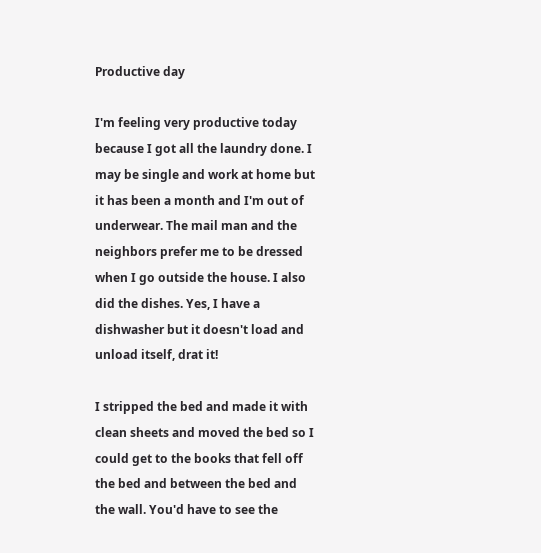Productive day

I'm feeling very productive today because I got all the laundry done. I may be single and work at home but it has been a month and I'm out of underwear. The mail man and the neighbors prefer me to be dressed when I go outside the house. I also did the dishes. Yes, I have a dishwasher but it doesn't load and unload itself, drat it!

I stripped the bed and made it with clean sheets and moved the bed so I could get to the books that fell off the bed and between the bed and the wall. You'd have to see the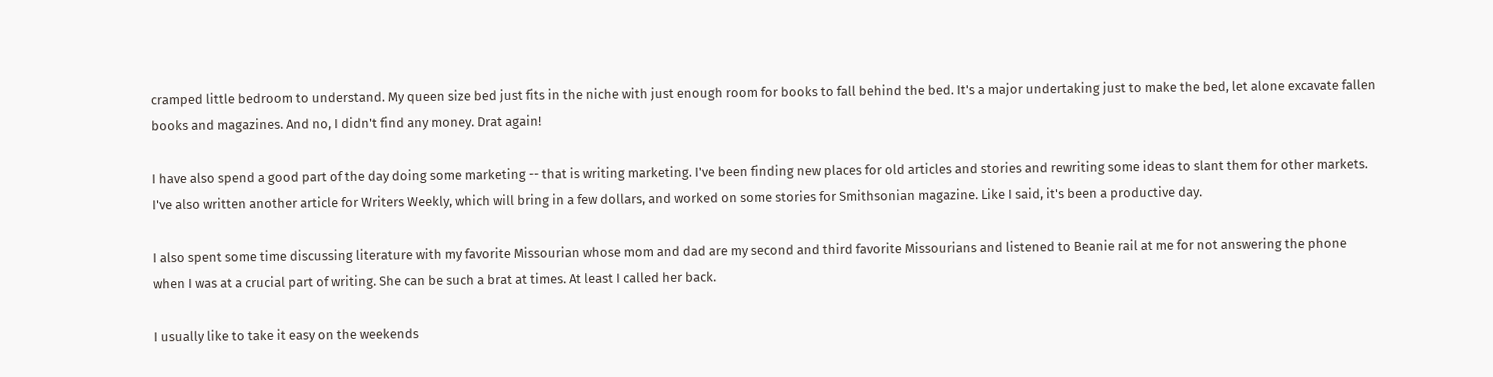cramped little bedroom to understand. My queen size bed just fits in the niche with just enough room for books to fall behind the bed. It's a major undertaking just to make the bed, let alone excavate fallen books and magazines. And no, I didn't find any money. Drat again!

I have also spend a good part of the day doing some marketing -- that is writing marketing. I've been finding new places for old articles and stories and rewriting some ideas to slant them for other markets. I've also written another article for Writers Weekly, which will bring in a few dollars, and worked on some stories for Smithsonian magazine. Like I said, it's been a productive day.

I also spent some time discussing literature with my favorite Missourian whose mom and dad are my second and third favorite Missourians and listened to Beanie rail at me for not answering the phone when I was at a crucial part of writing. She can be such a brat at times. At least I called her back.

I usually like to take it easy on the weekends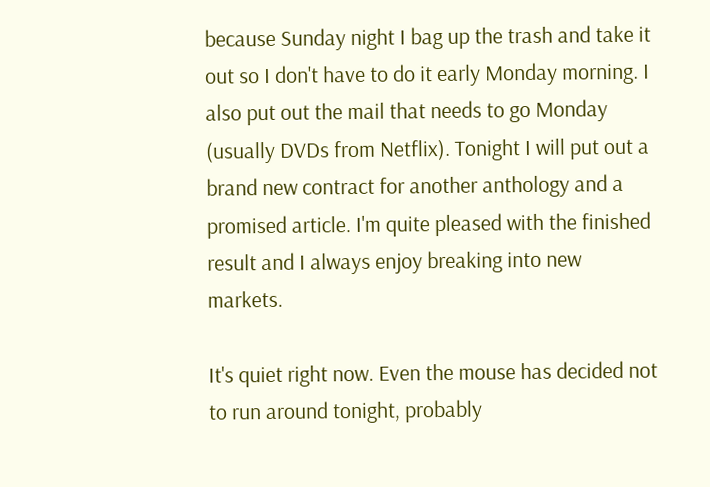because Sunday night I bag up the trash and take it out so I don't have to do it early Monday morning. I also put out the mail that needs to go Monday (usually DVDs from Netflix). Tonight I will put out a brand new contract for another anthology and a promised article. I'm quite pleased with the finished result and I always enjoy breaking into new markets.

It's quiet right now. Even the mouse has decided not to run around tonight, probably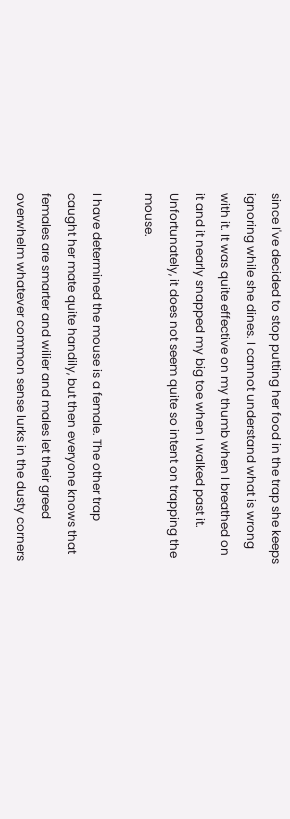since I've decided to stop putting her food in the trap she keeps ignoring while she dines. I cannot understand what is wrong with it. It was quite effective on my thumb when I breathed on it and it nearly snapped my big toe when I walked past it. Unfortunately, it does not seem quite so intent on trapping the mouse.

I have determined the mouse is a female. The other trap caught her mate quite handily, but then everyone knows that females are smarter and wilier and males let their greed overwhelm whatever common sense lurks in the dusty corners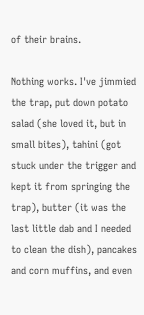of their brains.

Nothing works. I've jimmied the trap, put down potato salad (she loved it, but in small bites), tahini (got stuck under the trigger and kept it from springing the trap), butter (it was the last little dab and I needed to clean the dish), pancakes and corn muffins, and even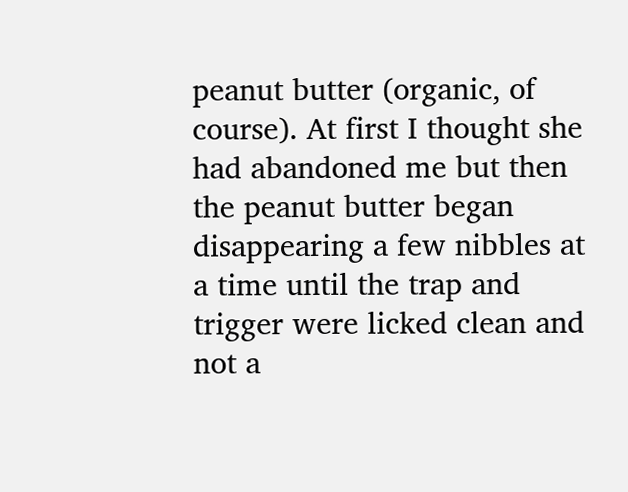peanut butter (organic, of course). At first I thought she had abandoned me but then the peanut butter began disappearing a few nibbles at a time until the trap and trigger were licked clean and not a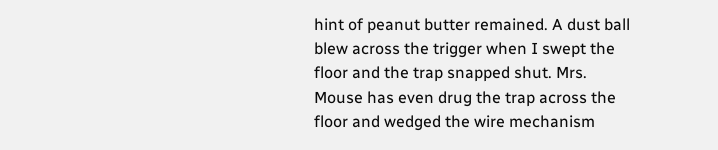hint of peanut butter remained. A dust ball blew across the trigger when I swept the floor and the trap snapped shut. Mrs. Mouse has even drug the trap across the floor and wedged the wire mechanism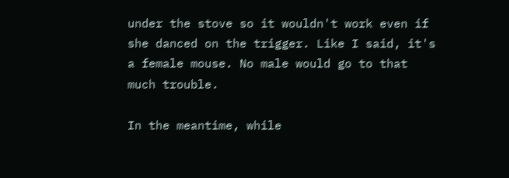under the stove so it wouldn't work even if she danced on the trigger. Like I said, it's a female mouse. No male would go to that much trouble.

In the meantime, while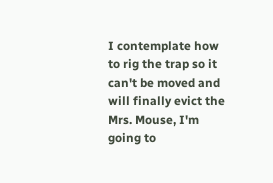I contemplate how to rig the trap so it can't be moved and will finally evict the Mrs. Mouse, I'm going to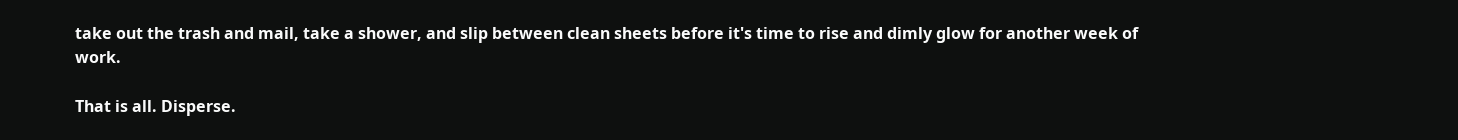take out the trash and mail, take a shower, and slip between clean sheets before it's time to rise and dimly glow for another week of work.

That is all. Disperse.